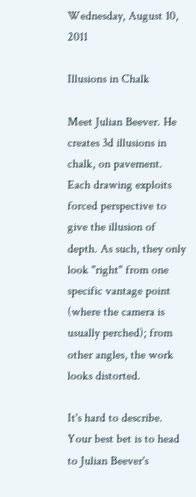Wednesday, August 10, 2011

Illusions in Chalk

Meet Julian Beever. He creates 3d illusions in chalk, on pavement. Each drawing exploits forced perspective to give the illusion of depth. As such, they only look "right" from one specific vantage point (where the camera is usually perched); from other angles, the work looks distorted.

It's hard to describe. Your best bet is to head to Julian Beever's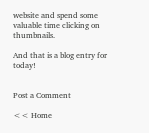website and spend some valuable time clicking on thumbnails.

And that is a blog entry for today!


Post a Comment

<< Home